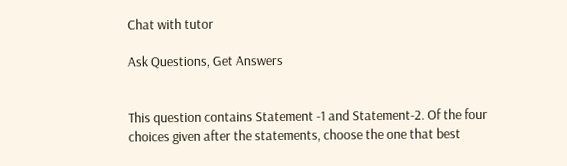Chat with tutor

Ask Questions, Get Answers


This question contains Statement -1 and Statement-2. Of the four choices given after the statements, choose the one that best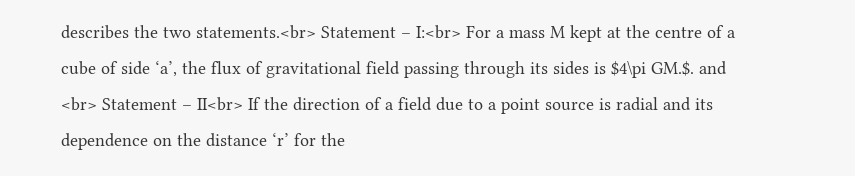describes the two statements.<br> Statement – I:<br> For a mass M kept at the centre of a cube of side ‘a’, the flux of gravitational field passing through its sides is $4\pi GM.$. and <br> Statement – II<br> If the direction of a field due to a point source is radial and its dependence on the distance ‘r’ for the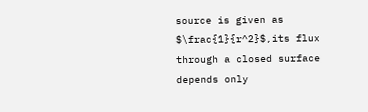source is given as $\frac{1}{r^2}$,its flux through a closed surface depends only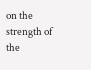on the strength of the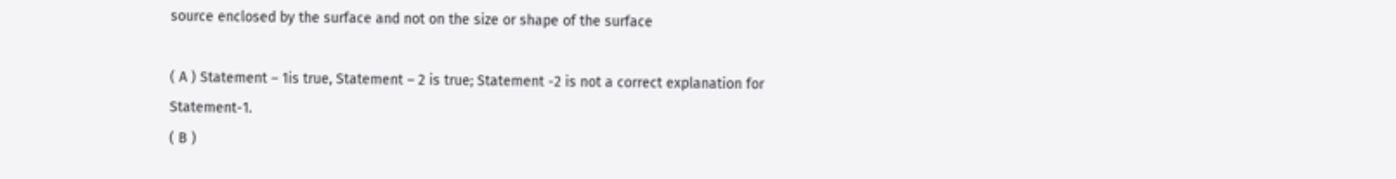source enclosed by the surface and not on the size or shape of the surface

( A ) Statement – 1is true, Statement – 2 is true; Statement -2 is not a correct explanation for Statement-1.
( B )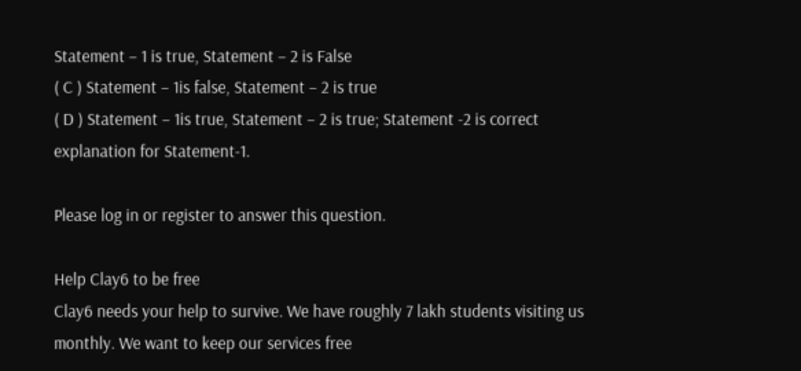Statement – 1 is true, Statement – 2 is False
( C ) Statement – 1is false, Statement – 2 is true
( D ) Statement – 1is true, Statement – 2 is true; Statement -2 is correct explanation for Statement-1.

Please log in or register to answer this question.

Help Clay6 to be free
Clay6 needs your help to survive. We have roughly 7 lakh students visiting us monthly. We want to keep our services free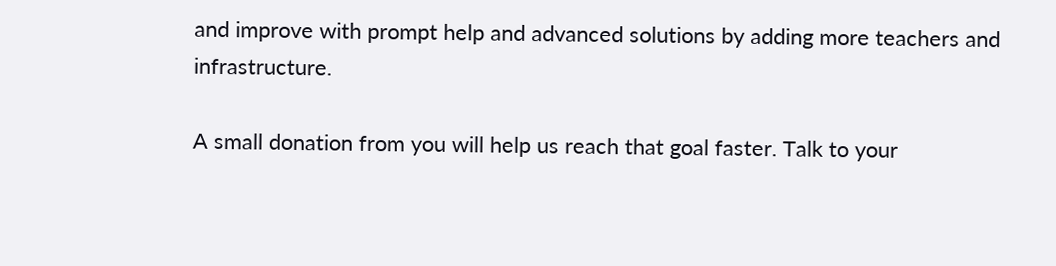and improve with prompt help and advanced solutions by adding more teachers and infrastructure.

A small donation from you will help us reach that goal faster. Talk to your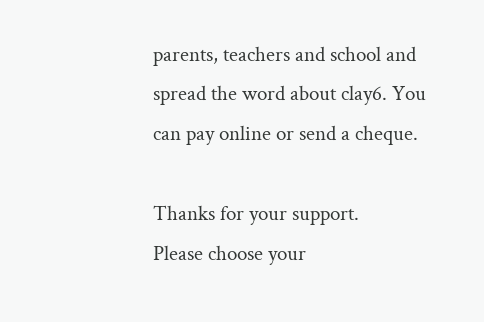parents, teachers and school and spread the word about clay6. You can pay online or send a cheque.

Thanks for your support.
Please choose your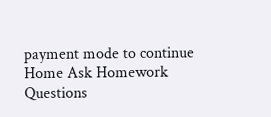payment mode to continue
Home Ask Homework Questions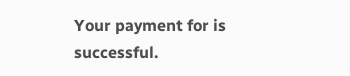Your payment for is successful.